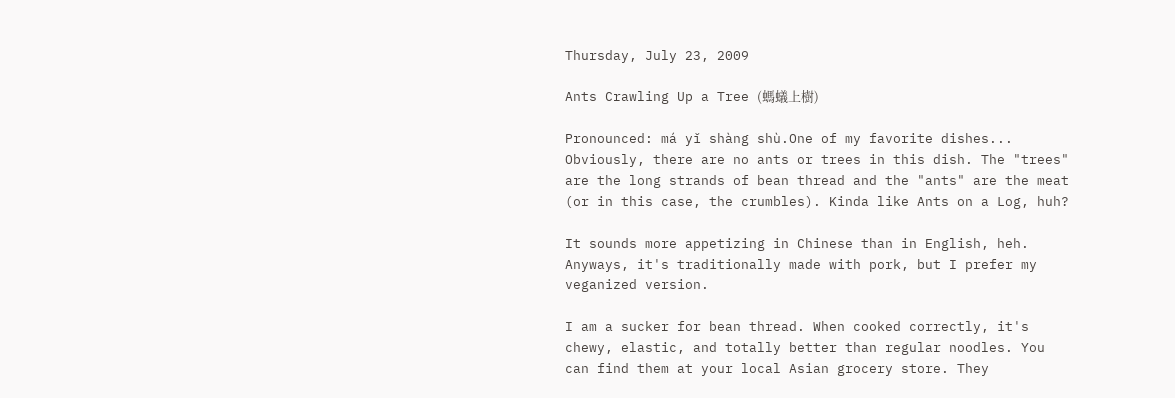Thursday, July 23, 2009

Ants Crawling Up a Tree (螞蟻上樹)

Pronounced: má yǐ shàng shù.One of my favorite dishes...
Obviously, there are no ants or trees in this dish. The "trees" are the long strands of bean thread and the "ants" are the meat (or in this case, the crumbles). Kinda like Ants on a Log, huh?

It sounds more appetizing in Chinese than in English, heh.
Anyways, it's traditionally made with pork, but I prefer my veganized version.

I am a sucker for bean thread. When cooked correctly, it's chewy, elastic, and totally better than regular noodles. You can find them at your local Asian grocery store. They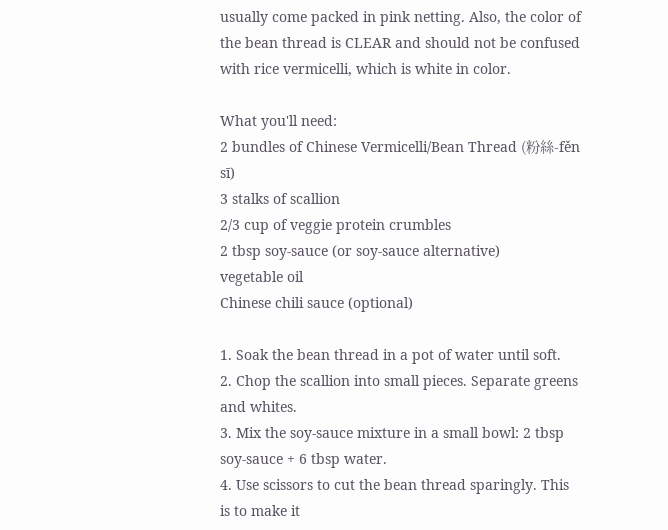usually come packed in pink netting. Also, the color of the bean thread is CLEAR and should not be confused with rice vermicelli, which is white in color.

What you'll need:
2 bundles of Chinese Vermicelli/Bean Thread (粉絲-fěn sī)
3 stalks of scallion
2/3 cup of veggie protein crumbles
2 tbsp soy-sauce (or soy-sauce alternative)
vegetable oil
Chinese chili sauce (optional)

1. Soak the bean thread in a pot of water until soft.
2. Chop the scallion into small pieces. Separate greens and whites.
3. Mix the soy-sauce mixture in a small bowl: 2 tbsp soy-sauce + 6 tbsp water.
4. Use scissors to cut the bean thread sparingly. This is to make it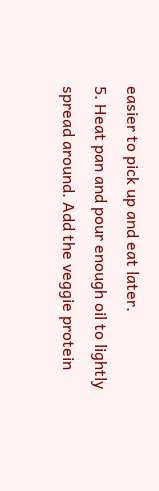easier to pick up and eat later.
5. Heat pan and pour enough oil to lightly spread around. Add the veggie protein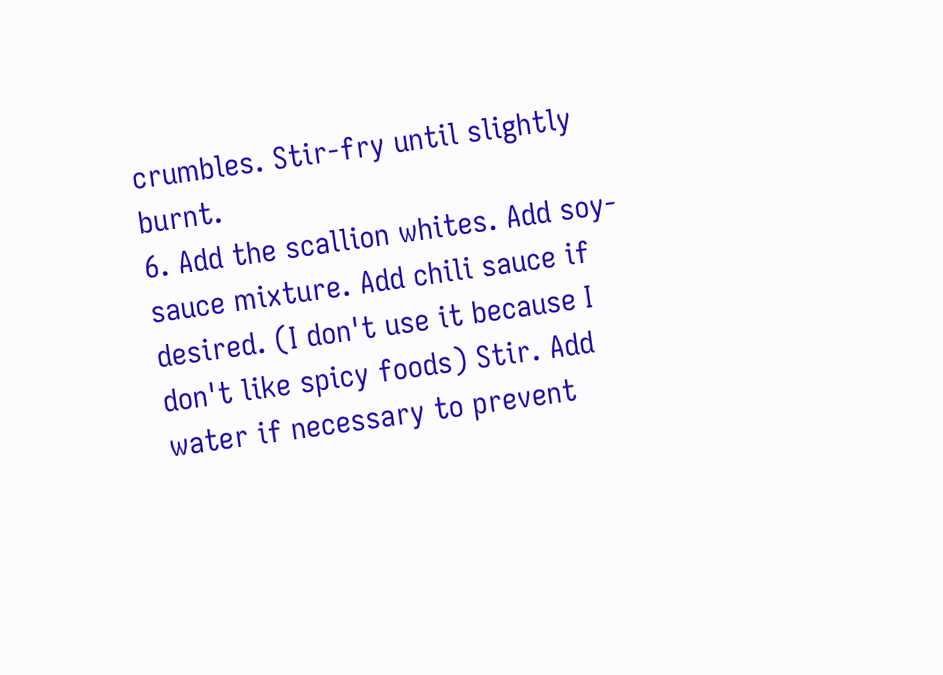crumbles. Stir-fry until slightly burnt.
6. Add the scallion whites. Add soy-sauce mixture. Add chili sauce if desired. (I don't use it because I don't like spicy foods) Stir. Add water if necessary to prevent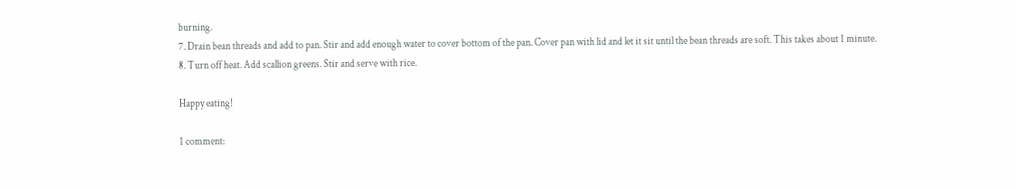burning.
7. Drain bean threads and add to pan. Stir and add enough water to cover bottom of the pan. Cover pan with lid and let it sit until the bean threads are soft. This takes about 1 minute.
8. Turn off heat. Add scallion greens. Stir and serve with rice.

Happy eating!

1 comment: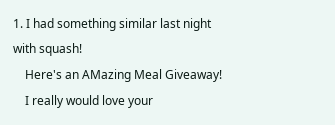1. I had something similar last night with squash!
    Here's an AMazing Meal Giveaway!
    I really would love your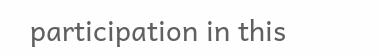participation in this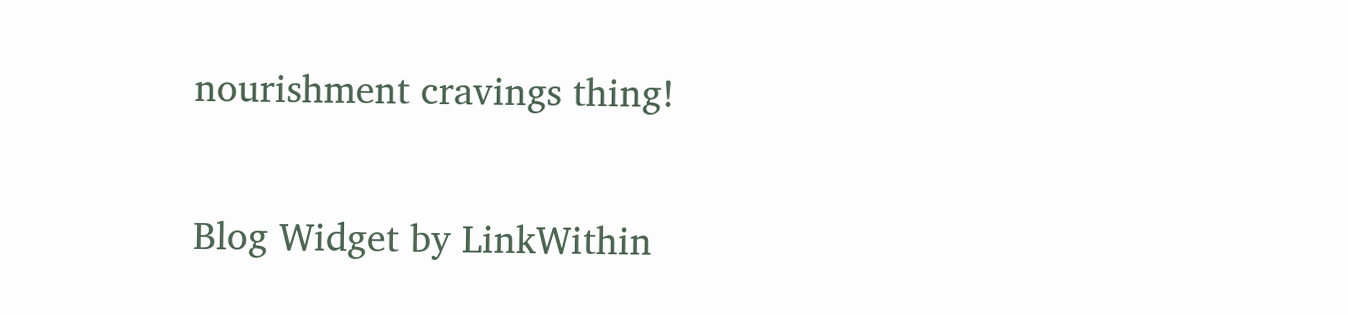nourishment cravings thing!


Blog Widget by LinkWithin